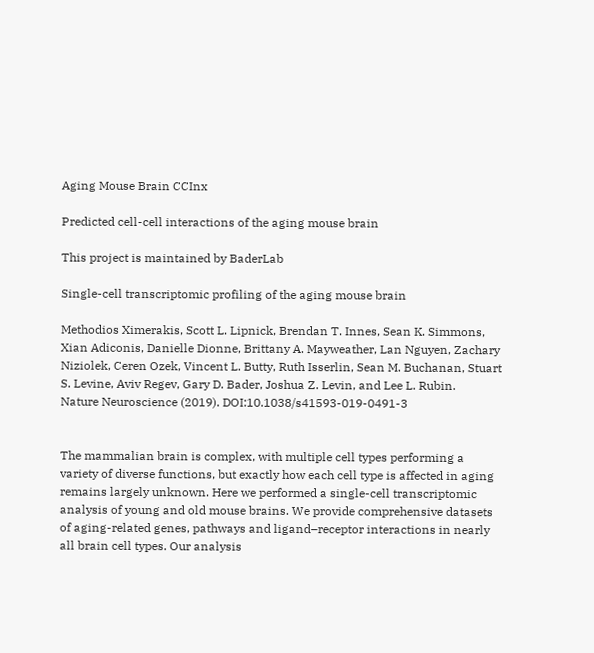Aging Mouse Brain CCInx

Predicted cell-cell interactions of the aging mouse brain

This project is maintained by BaderLab

Single-cell transcriptomic profiling of the aging mouse brain

Methodios Ximerakis, Scott L. Lipnick, Brendan T. Innes, Sean K. Simmons, Xian Adiconis, Danielle Dionne, Brittany A. Mayweather, Lan Nguyen, Zachary Niziolek, Ceren Ozek, Vincent L. Butty, Ruth Isserlin, Sean M. Buchanan, Stuart S. Levine, Aviv Regev, Gary D. Bader, Joshua Z. Levin, and Lee L. Rubin.
Nature Neuroscience (2019). DOI:10.1038/s41593-019-0491-3


The mammalian brain is complex, with multiple cell types performing a variety of diverse functions, but exactly how each cell type is affected in aging remains largely unknown. Here we performed a single-cell transcriptomic analysis of young and old mouse brains. We provide comprehensive datasets of aging-related genes, pathways and ligand–receptor interactions in nearly all brain cell types. Our analysis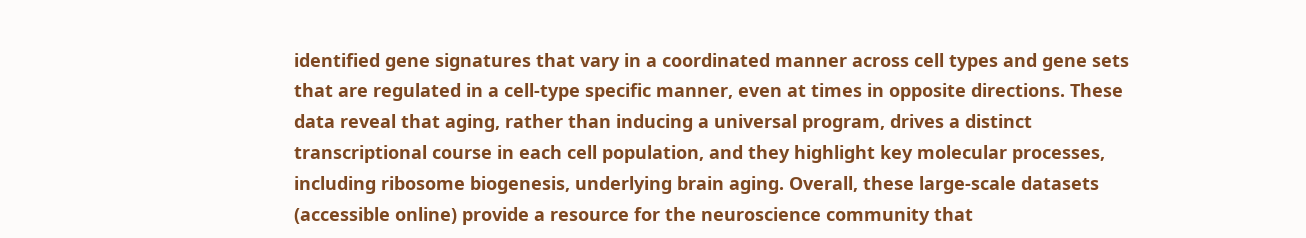identified gene signatures that vary in a coordinated manner across cell types and gene sets that are regulated in a cell-type specific manner, even at times in opposite directions. These data reveal that aging, rather than inducing a universal program, drives a distinct transcriptional course in each cell population, and they highlight key molecular processes, including ribosome biogenesis, underlying brain aging. Overall, these large-scale datasets (accessible online) provide a resource for the neuroscience community that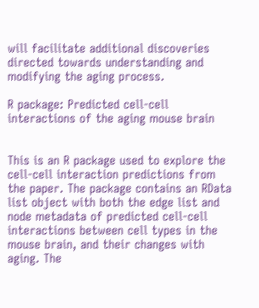will facilitate additional discoveries directed towards understanding and modifying the aging process.

R package: Predicted cell-cell interactions of the aging mouse brain


This is an R package used to explore the cell-cell interaction predictions from the paper. The package contains an RData list object with both the edge list and node metadata of predicted cell-cell interactions between cell types in the mouse brain, and their changes with aging. The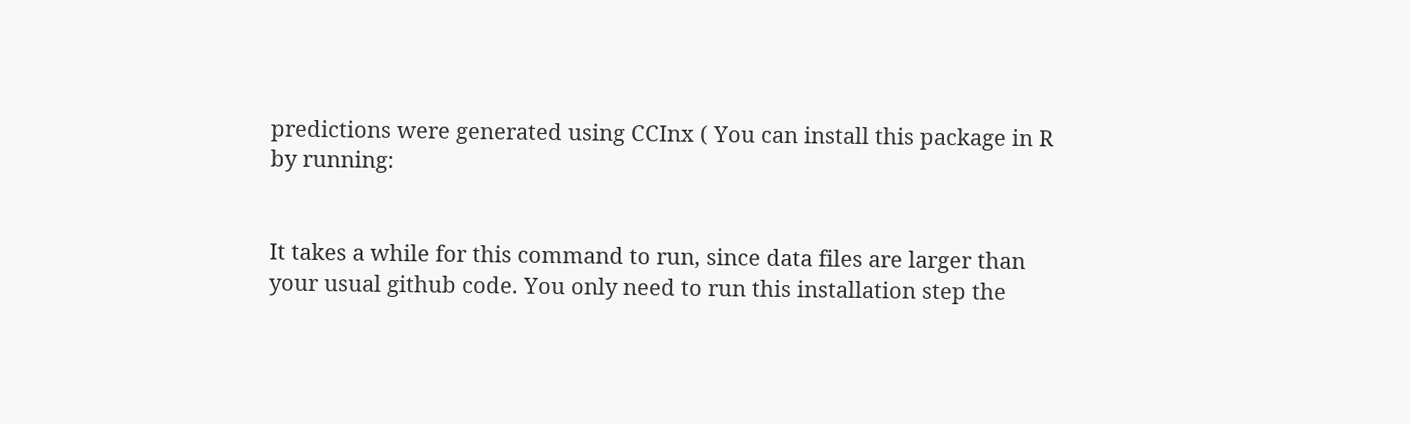predictions were generated using CCInx ( You can install this package in R by running:


It takes a while for this command to run, since data files are larger than your usual github code. You only need to run this installation step the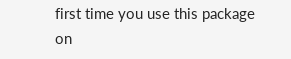first time you use this package on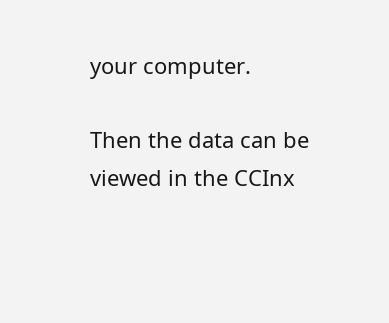your computer.

Then the data can be viewed in the CCInx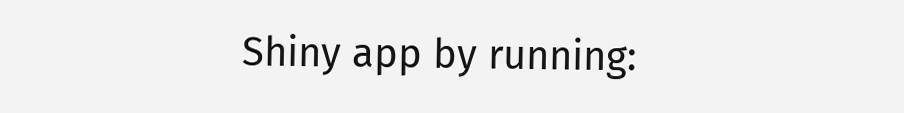Shiny app by running: